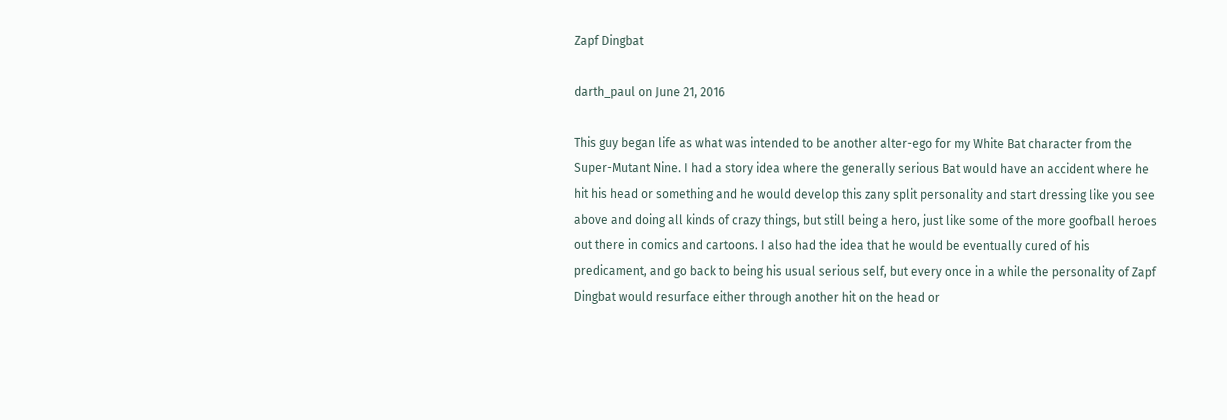Zapf Dingbat

darth_paul on June 21, 2016

This guy began life as what was intended to be another alter-ego for my White Bat character from the Super-Mutant Nine. I had a story idea where the generally serious Bat would have an accident where he hit his head or something and he would develop this zany split personality and start dressing like you see above and doing all kinds of crazy things, but still being a hero, just like some of the more goofball heroes out there in comics and cartoons. I also had the idea that he would be eventually cured of his predicament, and go back to being his usual serious self, but every once in a while the personality of Zapf Dingbat would resurface either through another hit on the head or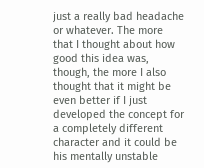just a really bad headache or whatever. The more that I thought about how good this idea was, though, the more I also thought that it might be even better if I just developed the concept for a completely different character and it could be his mentally unstable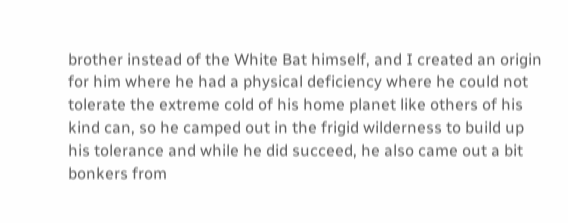brother instead of the White Bat himself, and I created an origin for him where he had a physical deficiency where he could not tolerate the extreme cold of his home planet like others of his kind can, so he camped out in the frigid wilderness to build up his tolerance and while he did succeed, he also came out a bit bonkers from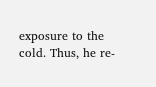exposure to the cold. Thus, he re-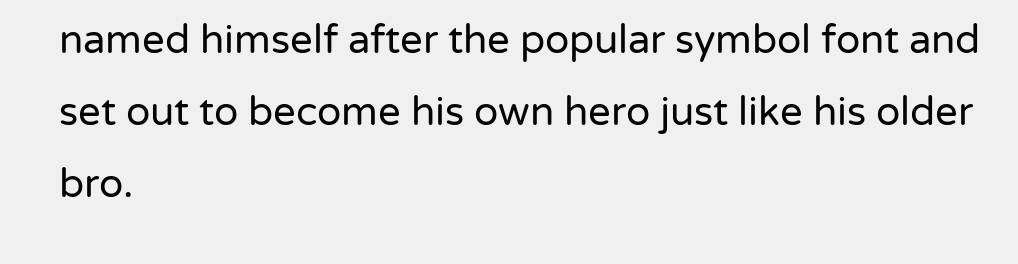named himself after the popular symbol font and set out to become his own hero just like his older bro.